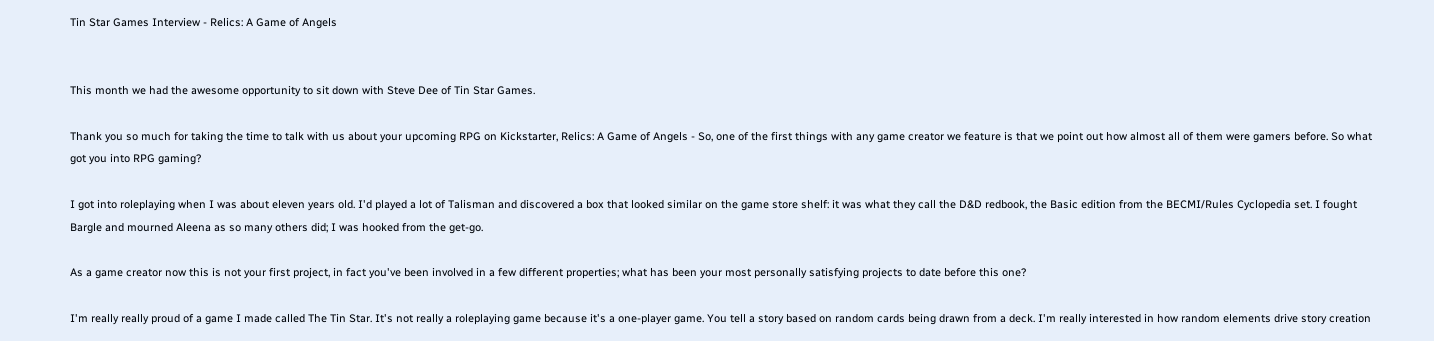Tin Star Games Interview - Relics: A Game of Angels


This month we had the awesome opportunity to sit down with Steve Dee of Tin Star Games.

Thank you so much for taking the time to talk with us about your upcoming RPG on Kickstarter, Relics: A Game of Angels - So, one of the first things with any game creator we feature is that we point out how almost all of them were gamers before. So what got you into RPG gaming?

I got into roleplaying when I was about eleven years old. I'd played a lot of Talisman and discovered a box that looked similar on the game store shelf: it was what they call the D&D redbook, the Basic edition from the BECMI/Rules Cyclopedia set. I fought Bargle and mourned Aleena as so many others did; I was hooked from the get-go.

As a game creator now this is not your first project, in fact you've been involved in a few different properties; what has been your most personally satisfying projects to date before this one?

I'm really really proud of a game I made called The Tin Star. It's not really a roleplaying game because it's a one-player game. You tell a story based on random cards being drawn from a deck. I'm really interested in how random elements drive story creation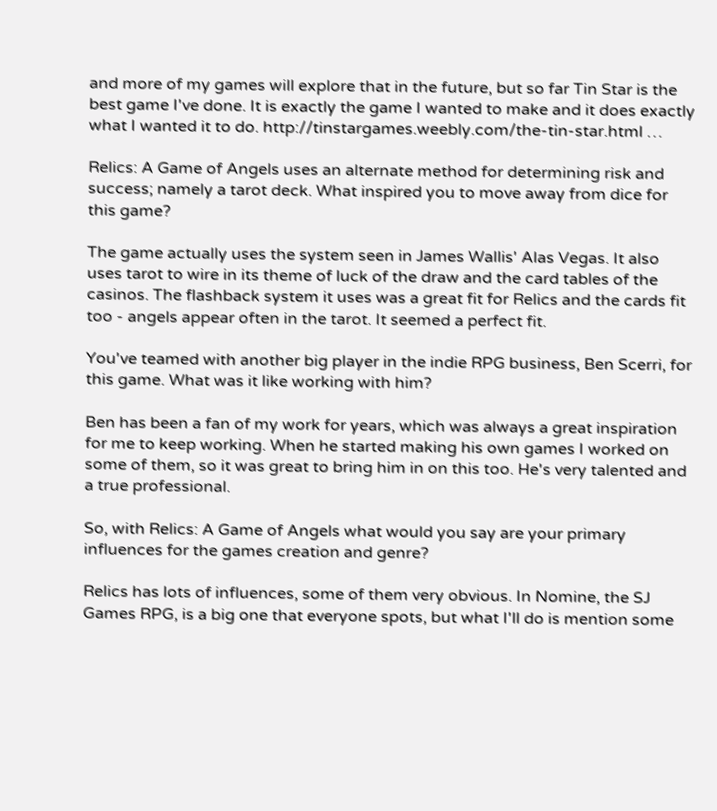and more of my games will explore that in the future, but so far Tin Star is the best game I've done. It is exactly the game I wanted to make and it does exactly what I wanted it to do. http://tinstargames.weebly.com/the-tin-star.html …

Relics: A Game of Angels uses an alternate method for determining risk and success; namely a tarot deck. What inspired you to move away from dice for this game?

The game actually uses the system seen in James Wallis' Alas Vegas. It also uses tarot to wire in its theme of luck of the draw and the card tables of the casinos. The flashback system it uses was a great fit for Relics and the cards fit too - angels appear often in the tarot. It seemed a perfect fit.

You've teamed with another big player in the indie RPG business, Ben Scerri, for this game. What was it like working with him?

Ben has been a fan of my work for years, which was always a great inspiration for me to keep working. When he started making his own games I worked on some of them, so it was great to bring him in on this too. He's very talented and a true professional.

So, with Relics: A Game of Angels what would you say are your primary influences for the games creation and genre?

Relics has lots of influences, some of them very obvious. In Nomine, the SJ Games RPG, is a big one that everyone spots, but what I'll do is mention some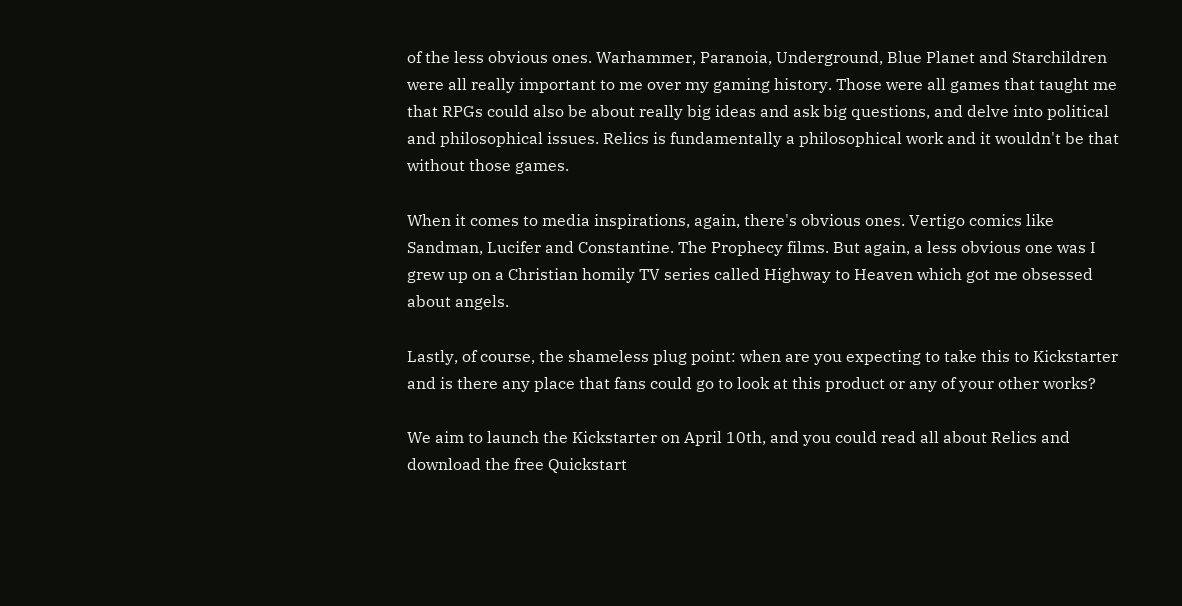of the less obvious ones. Warhammer, Paranoia, Underground, Blue Planet and Starchildren were all really important to me over my gaming history. Those were all games that taught me that RPGs could also be about really big ideas and ask big questions, and delve into political and philosophical issues. Relics is fundamentally a philosophical work and it wouldn't be that without those games.

When it comes to media inspirations, again, there's obvious ones. Vertigo comics like Sandman, Lucifer and Constantine. The Prophecy films. But again, a less obvious one was I grew up on a Christian homily TV series called Highway to Heaven which got me obsessed about angels.

Lastly, of course, the shameless plug point: when are you expecting to take this to Kickstarter and is there any place that fans could go to look at this product or any of your other works?

We aim to launch the Kickstarter on April 10th, and you could read all about Relics and download the free Quickstart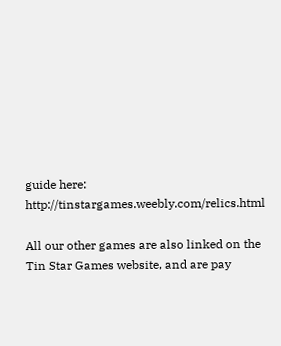guide here: http://tinstargames.weebly.com/relics.html

All our other games are also linked on the Tin Star Games website, and are pay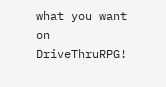what you want on DriveThruRPG!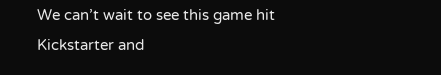We can’t wait to see this game hit Kickstarter and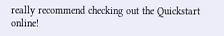really recommend checking out the Quickstart online!